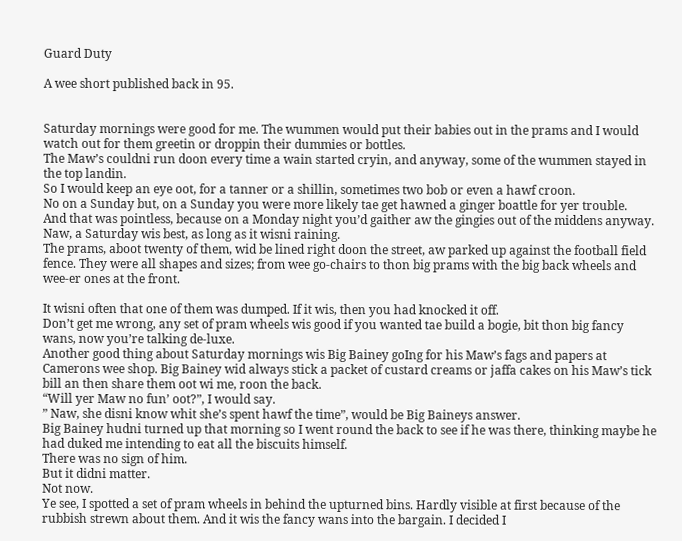Guard Duty

A wee short published back in 95.


Saturday mornings were good for me. The wummen would put their babies out in the prams and I would watch out for them greetin or droppin their dummies or bottles.
The Maw’s couldni run doon every time a wain started cryin, and anyway, some of the wummen stayed in the top landin.
So I would keep an eye oot, for a tanner or a shillin, sometimes two bob or even a hawf croon.
No on a Sunday but, on a Sunday you were more likely tae get hawned a ginger boattle for yer trouble.
And that was pointless, because on a Monday night you’d gaither aw the gingies out of the middens anyway. Naw, a Saturday wis best, as long as it wisni raining.
The prams, aboot twenty of them, wid be lined right doon the street, aw parked up against the football field fence. They were all shapes and sizes; from wee go-chairs to thon big prams with the big back wheels and wee-er ones at the front.

It wisni often that one of them was dumped. If it wis, then you had knocked it off.
Don’t get me wrong, any set of pram wheels wis good if you wanted tae build a bogie, bit thon big fancy wans, now you’re talking de-luxe.
Another good thing about Saturday mornings wis Big Bainey goIng for his Maw’s fags and papers at Camerons wee shop. Big Bainey wid always stick a packet of custard creams or jaffa cakes on his Maw’s tick bill an then share them oot wi me, roon the back.
“Will yer Maw no fun’ oot?”, I would say.
” Naw, she disni know whit she’s spent hawf the time”, would be Big Baineys answer.
Big Bainey hudni turned up that morning so I went round the back to see if he was there, thinking maybe he had duked me intending to eat all the biscuits himself.
There was no sign of him.
But it didni matter.
Not now.
Ye see, I spotted a set of pram wheels in behind the upturned bins. Hardly visible at first because of the rubbish strewn about them. And it wis the fancy wans into the bargain. I decided I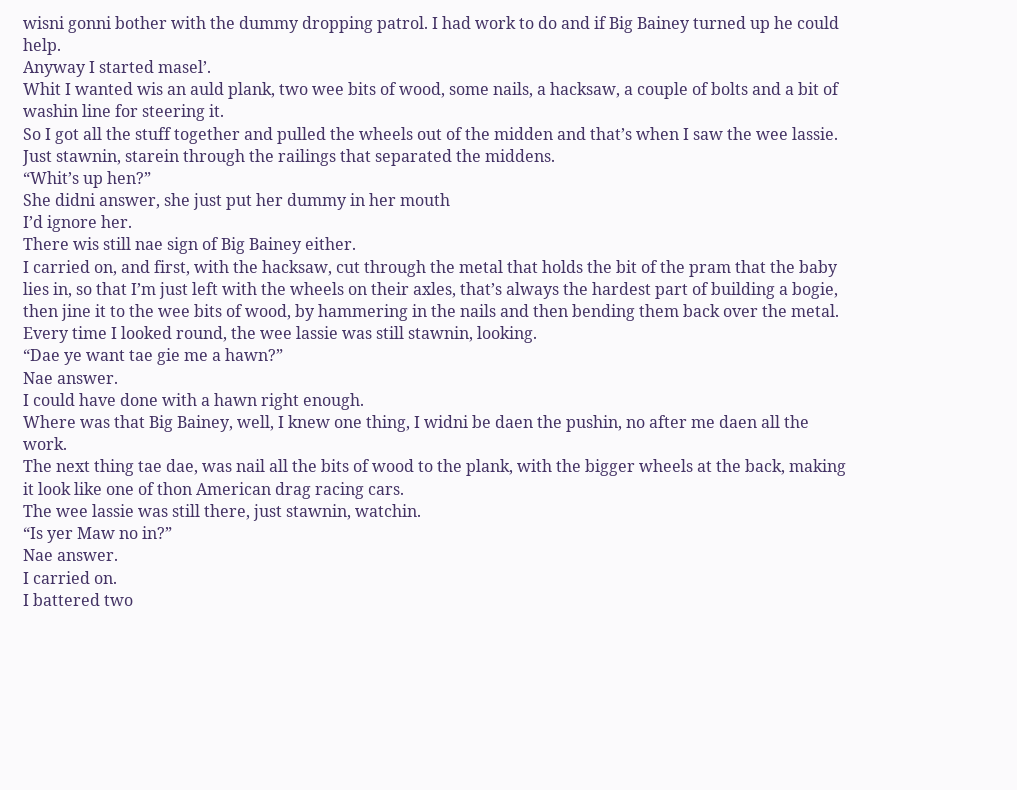wisni gonni bother with the dummy dropping patrol. I had work to do and if Big Bainey turned up he could help.
Anyway I started masel’.
Whit I wanted wis an auld plank, two wee bits of wood, some nails, a hacksaw, a couple of bolts and a bit of washin line for steering it.
So I got all the stuff together and pulled the wheels out of the midden and that’s when I saw the wee lassie.
Just stawnin, starein through the railings that separated the middens.
“Whit’s up hen?”
She didni answer, she just put her dummy in her mouth
I’d ignore her.
There wis still nae sign of Big Bainey either.
I carried on, and first, with the hacksaw, cut through the metal that holds the bit of the pram that the baby lies in, so that I’m just left with the wheels on their axles, that’s always the hardest part of building a bogie, then jine it to the wee bits of wood, by hammering in the nails and then bending them back over the metal.
Every time I looked round, the wee lassie was still stawnin, looking.
“Dae ye want tae gie me a hawn?”
Nae answer.
I could have done with a hawn right enough.
Where was that Big Bainey, well, I knew one thing, I widni be daen the pushin, no after me daen all the work.
The next thing tae dae, was nail all the bits of wood to the plank, with the bigger wheels at the back, making it look like one of thon American drag racing cars.
The wee lassie was still there, just stawnin, watchin.
“Is yer Maw no in?”
Nae answer.
I carried on.
I battered two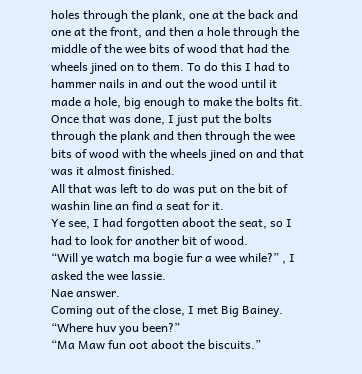holes through the plank, one at the back and one at the front, and then a hole through the middle of the wee bits of wood that had the wheels jined on to them. To do this I had to hammer nails in and out the wood until it made a hole, big enough to make the bolts fit. Once that was done, I just put the bolts through the plank and then through the wee bits of wood with the wheels jined on and that was it almost finished.
All that was left to do was put on the bit of washin line an find a seat for it.
Ye see, I had forgotten aboot the seat, so I had to look for another bit of wood.
“Will ye watch ma bogie fur a wee while?” , I asked the wee lassie.
Nae answer.
Coming out of the close, I met Big Bainey.
“Where huv you been?”
“Ma Maw fun oot aboot the biscuits.”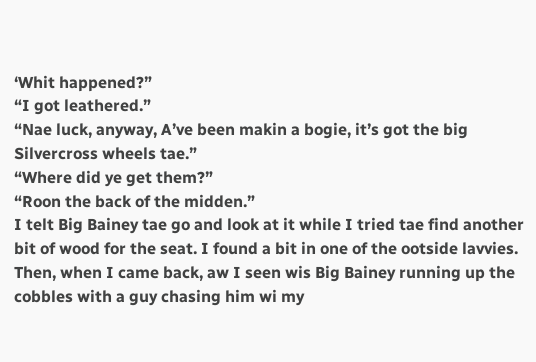‘Whit happened?”
“I got leathered.”
“Nae luck, anyway, A’ve been makin a bogie, it’s got the big Silvercross wheels tae.”
“Where did ye get them?”
“Roon the back of the midden.”
I telt Big Bainey tae go and look at it while I tried tae find another bit of wood for the seat. I found a bit in one of the ootside lavvies.
Then, when I came back, aw I seen wis Big Bainey running up the cobbles with a guy chasing him wi my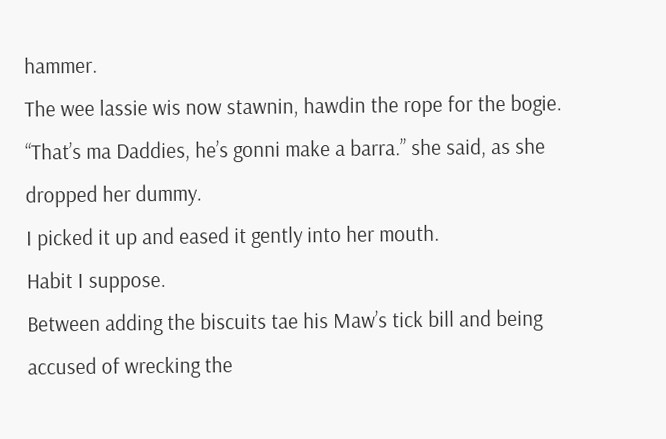hammer.
The wee lassie wis now stawnin, hawdin the rope for the bogie.
“That’s ma Daddies, he’s gonni make a barra.” she said, as she dropped her dummy.
I picked it up and eased it gently into her mouth.
Habit I suppose.
Between adding the biscuits tae his Maw’s tick bill and being accused of wrecking the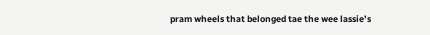pram wheels that belonged tae the wee lassie’s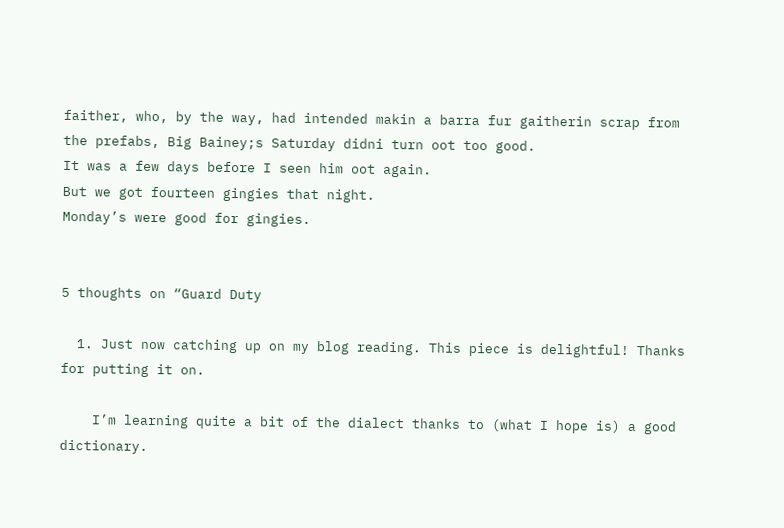faither, who, by the way, had intended makin a barra fur gaitherin scrap from the prefabs, Big Bainey;s Saturday didni turn oot too good.
It was a few days before I seen him oot again.
But we got fourteen gingies that night.
Monday’s were good for gingies.


5 thoughts on “Guard Duty

  1. Just now catching up on my blog reading. This piece is delightful! Thanks for putting it on.

    I’m learning quite a bit of the dialect thanks to (what I hope is) a good dictionary.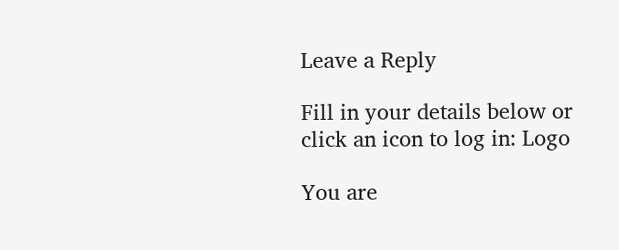Leave a Reply

Fill in your details below or click an icon to log in: Logo

You are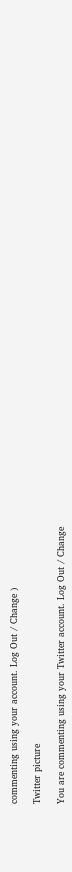commenting using your account. Log Out / Change )

Twitter picture

You are commenting using your Twitter account. Log Out / Change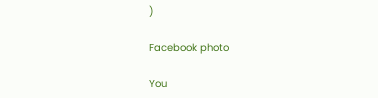)

Facebook photo

You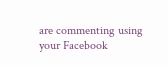are commenting using your Facebook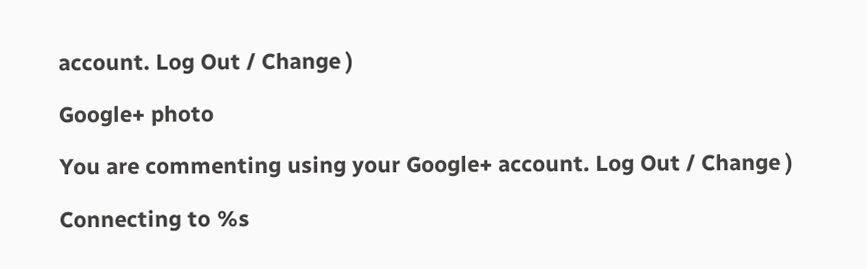account. Log Out / Change )

Google+ photo

You are commenting using your Google+ account. Log Out / Change )

Connecting to %s